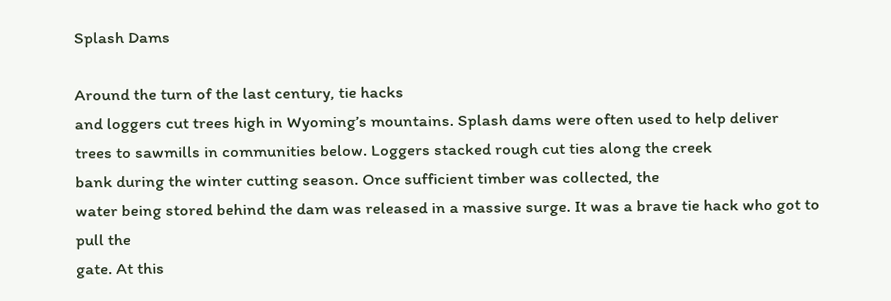Splash Dams

Around the turn of the last century, tie hacks
and loggers cut trees high in Wyoming’s mountains. Splash dams were often used to help deliver
trees to sawmills in communities below. Loggers stacked rough cut ties along the creek
bank during the winter cutting season. Once sufficient timber was collected, the
water being stored behind the dam was released in a massive surge. It was a brave tie hack who got to pull the
gate. At this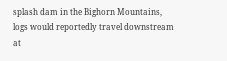splash dam in the Bighorn Mountains,
logs would reportedly travel downstream at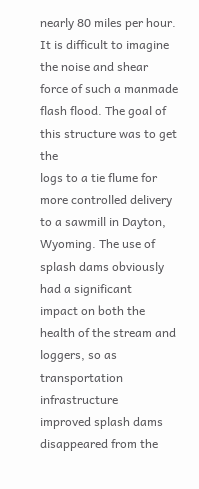nearly 80 miles per hour. It is difficult to imagine the noise and shear
force of such a manmade flash flood. The goal of this structure was to get the
logs to a tie flume for more controlled delivery to a sawmill in Dayton, Wyoming. The use of splash dams obviously had a significant
impact on both the health of the stream and loggers, so as transportation infrastructure
improved splash dams disappeared from the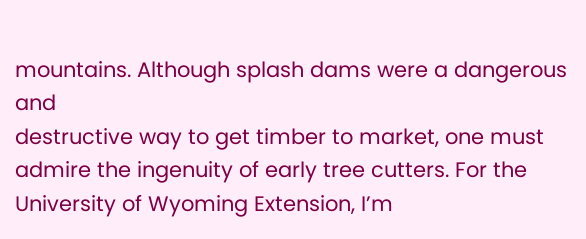mountains. Although splash dams were a dangerous and
destructive way to get timber to market, one must admire the ingenuity of early tree cutters. For the University of Wyoming Extension, I’m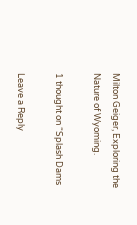Milton Geiger, Exploring the Nature of Wyoming.

1 thought on “Splash Dams

Leave a Reply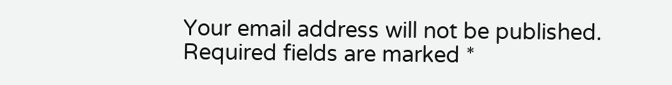Your email address will not be published. Required fields are marked *